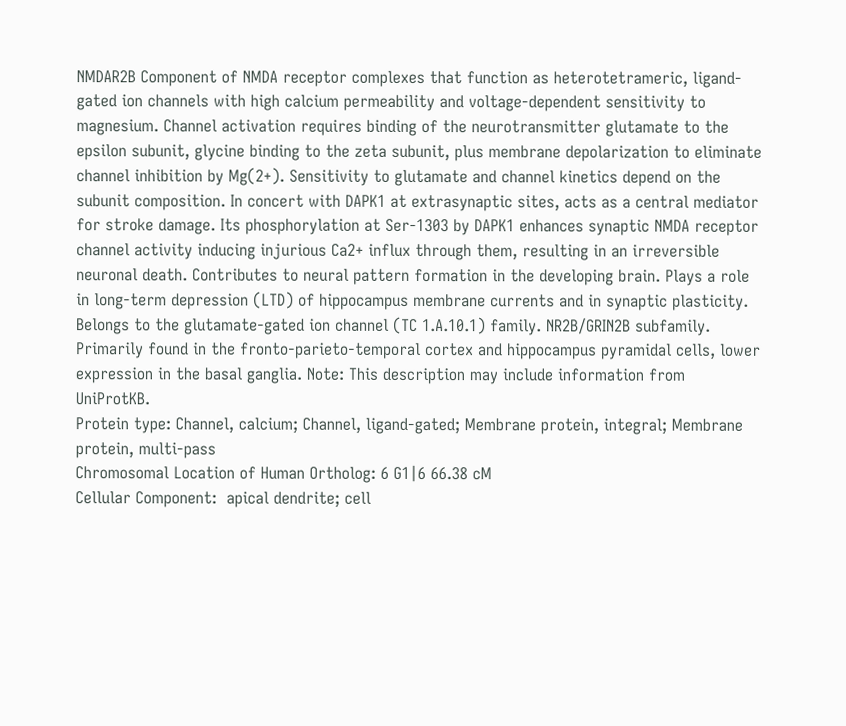NMDAR2B Component of NMDA receptor complexes that function as heterotetrameric, ligand-gated ion channels with high calcium permeability and voltage-dependent sensitivity to magnesium. Channel activation requires binding of the neurotransmitter glutamate to the epsilon subunit, glycine binding to the zeta subunit, plus membrane depolarization to eliminate channel inhibition by Mg(2+). Sensitivity to glutamate and channel kinetics depend on the subunit composition. In concert with DAPK1 at extrasynaptic sites, acts as a central mediator for stroke damage. Its phosphorylation at Ser-1303 by DAPK1 enhances synaptic NMDA receptor channel activity inducing injurious Ca2+ influx through them, resulting in an irreversible neuronal death. Contributes to neural pattern formation in the developing brain. Plays a role in long-term depression (LTD) of hippocampus membrane currents and in synaptic plasticity. Belongs to the glutamate-gated ion channel (TC 1.A.10.1) family. NR2B/GRIN2B subfamily. Primarily found in the fronto-parieto-temporal cortex and hippocampus pyramidal cells, lower expression in the basal ganglia. Note: This description may include information from UniProtKB.
Protein type: Channel, calcium; Channel, ligand-gated; Membrane protein, integral; Membrane protein, multi-pass
Chromosomal Location of Human Ortholog: 6 G1|6 66.38 cM
Cellular Component:  apical dendrite; cell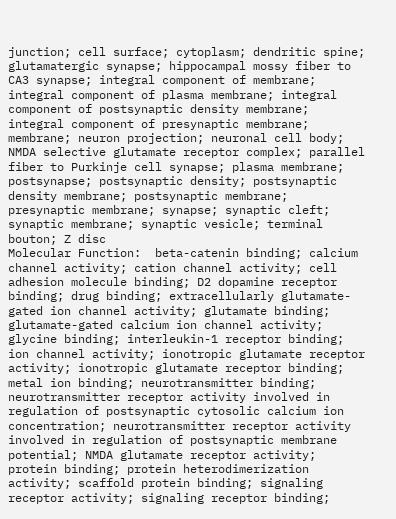junction; cell surface; cytoplasm; dendritic spine; glutamatergic synapse; hippocampal mossy fiber to CA3 synapse; integral component of membrane; integral component of plasma membrane; integral component of postsynaptic density membrane; integral component of presynaptic membrane; membrane; neuron projection; neuronal cell body; NMDA selective glutamate receptor complex; parallel fiber to Purkinje cell synapse; plasma membrane; postsynapse; postsynaptic density; postsynaptic density membrane; postsynaptic membrane; presynaptic membrane; synapse; synaptic cleft; synaptic membrane; synaptic vesicle; terminal bouton; Z disc
Molecular Function:  beta-catenin binding; calcium channel activity; cation channel activity; cell adhesion molecule binding; D2 dopamine receptor binding; drug binding; extracellularly glutamate-gated ion channel activity; glutamate binding; glutamate-gated calcium ion channel activity; glycine binding; interleukin-1 receptor binding; ion channel activity; ionotropic glutamate receptor activity; ionotropic glutamate receptor binding; metal ion binding; neurotransmitter binding; neurotransmitter receptor activity involved in regulation of postsynaptic cytosolic calcium ion concentration; neurotransmitter receptor activity involved in regulation of postsynaptic membrane potential; NMDA glutamate receptor activity; protein binding; protein heterodimerization activity; scaffold protein binding; signaling receptor activity; signaling receptor binding;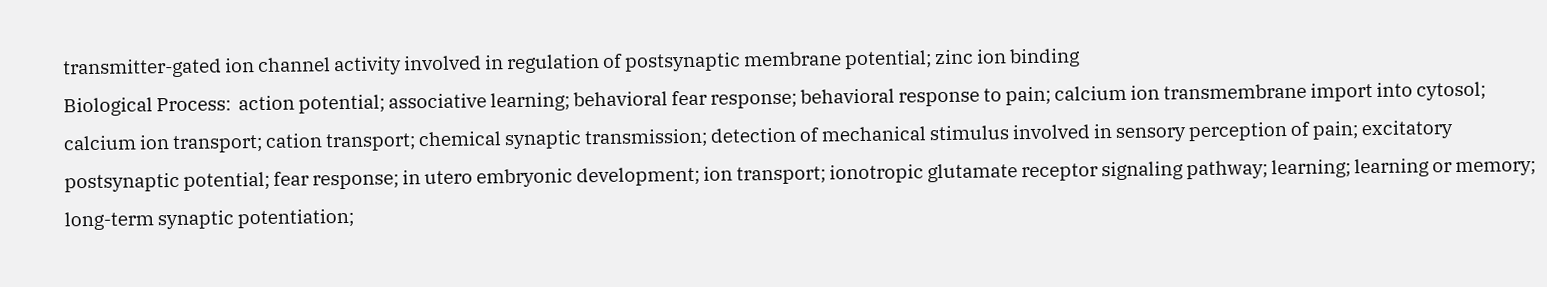transmitter-gated ion channel activity involved in regulation of postsynaptic membrane potential; zinc ion binding
Biological Process:  action potential; associative learning; behavioral fear response; behavioral response to pain; calcium ion transmembrane import into cytosol; calcium ion transport; cation transport; chemical synaptic transmission; detection of mechanical stimulus involved in sensory perception of pain; excitatory postsynaptic potential; fear response; in utero embryonic development; ion transport; ionotropic glutamate receptor signaling pathway; learning; learning or memory; long-term synaptic potentiation;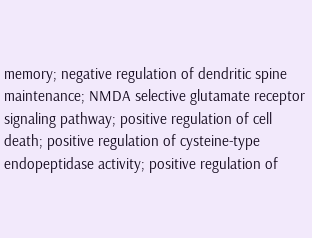memory; negative regulation of dendritic spine maintenance; NMDA selective glutamate receptor signaling pathway; positive regulation of cell death; positive regulation of cysteine-type endopeptidase activity; positive regulation of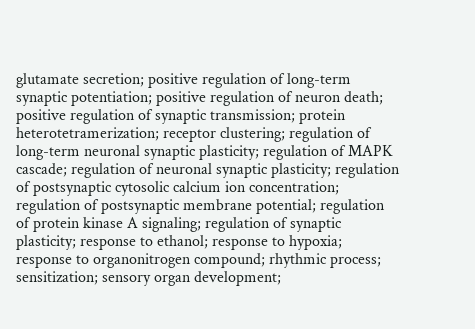glutamate secretion; positive regulation of long-term synaptic potentiation; positive regulation of neuron death; positive regulation of synaptic transmission; protein heterotetramerization; receptor clustering; regulation of long-term neuronal synaptic plasticity; regulation of MAPK cascade; regulation of neuronal synaptic plasticity; regulation of postsynaptic cytosolic calcium ion concentration; regulation of postsynaptic membrane potential; regulation of protein kinase A signaling; regulation of synaptic plasticity; response to ethanol; response to hypoxia; response to organonitrogen compound; rhythmic process; sensitization; sensory organ development;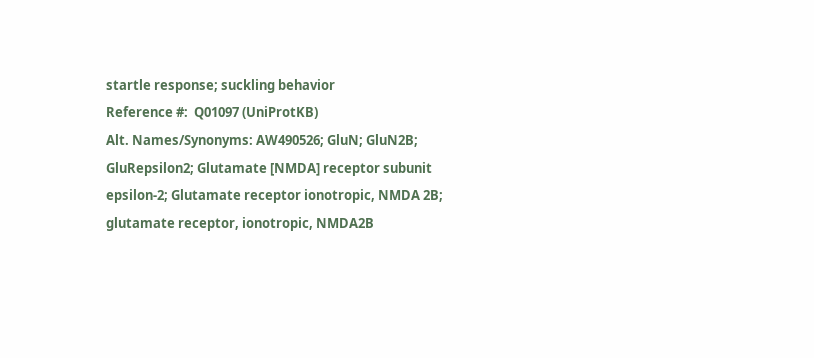startle response; suckling behavior
Reference #:  Q01097 (UniProtKB)
Alt. Names/Synonyms: AW490526; GluN; GluN2B; GluRepsilon2; Glutamate [NMDA] receptor subunit epsilon-2; Glutamate receptor ionotropic, NMDA 2B; glutamate receptor, ionotropic, NMDA2B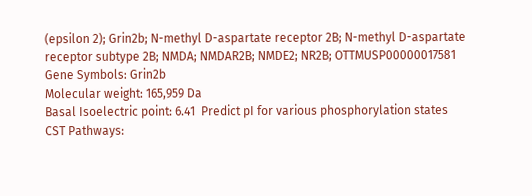(epsilon 2); Grin2b; N-methyl D-aspartate receptor 2B; N-methyl D-aspartate receptor subtype 2B; NMDA; NMDAR2B; NMDE2; NR2B; OTTMUSP00000017581
Gene Symbols: Grin2b
Molecular weight: 165,959 Da
Basal Isoelectric point: 6.41  Predict pI for various phosphorylation states
CST Pathways: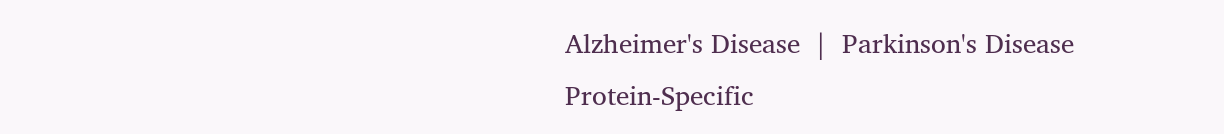Alzheimer's Disease  |  Parkinson's Disease
Protein-Specific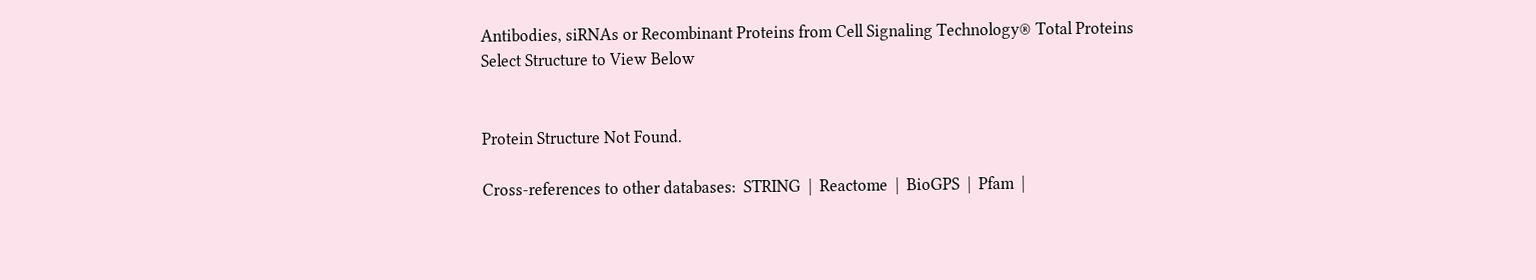Antibodies, siRNAs or Recombinant Proteins from Cell Signaling Technology® Total Proteins
Select Structure to View Below


Protein Structure Not Found.

Cross-references to other databases:  STRING  |  Reactome  |  BioGPS  |  Pfam  |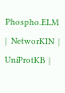Phospho.ELM  |  NetworKIN  |  UniProtKB  |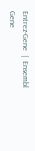Entrez-Gene  |  Ensembl Gene